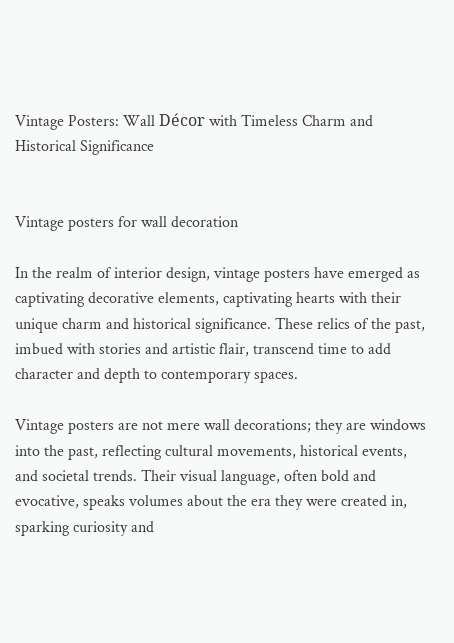Vintage Posters: Wall Décor with Timeless Charm and Historical Significance


Vintage posters for wall decoration

In the realm of interior design, vintage posters have emerged as captivating decorative elements, captivating hearts with their unique charm and historical significance. These relics of the past, imbued with stories and artistic flair, transcend time to add character and depth to contemporary spaces.

Vintage posters are not mere wall decorations; they are windows into the past, reflecting cultural movements, historical events, and societal trends. Their visual language, often bold and evocative, speaks volumes about the era they were created in, sparking curiosity and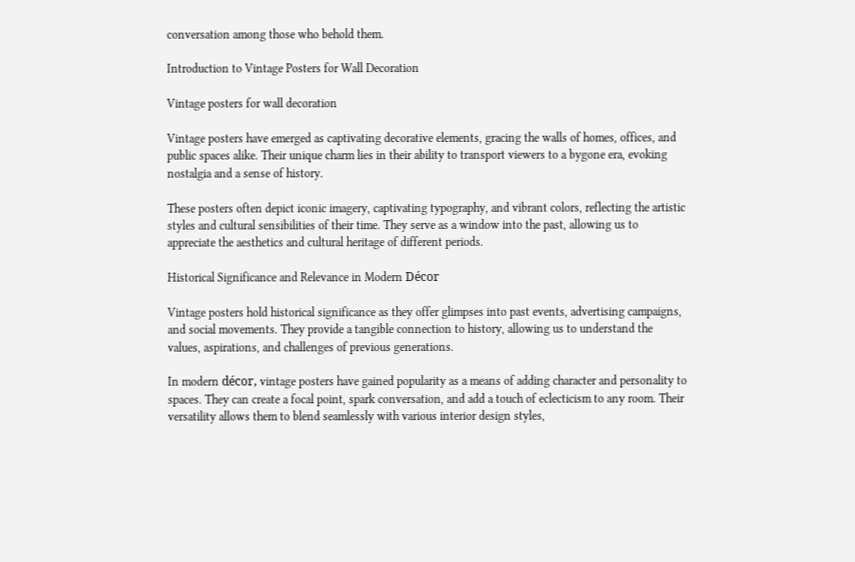conversation among those who behold them.

Introduction to Vintage Posters for Wall Decoration

Vintage posters for wall decoration

Vintage posters have emerged as captivating decorative elements, gracing the walls of homes, offices, and public spaces alike. Their unique charm lies in their ability to transport viewers to a bygone era, evoking nostalgia and a sense of history.

These posters often depict iconic imagery, captivating typography, and vibrant colors, reflecting the artistic styles and cultural sensibilities of their time. They serve as a window into the past, allowing us to appreciate the aesthetics and cultural heritage of different periods.

Historical Significance and Relevance in Modern Décor

Vintage posters hold historical significance as they offer glimpses into past events, advertising campaigns, and social movements. They provide a tangible connection to history, allowing us to understand the values, aspirations, and challenges of previous generations.

In modern décor, vintage posters have gained popularity as a means of adding character and personality to spaces. They can create a focal point, spark conversation, and add a touch of eclecticism to any room. Their versatility allows them to blend seamlessly with various interior design styles,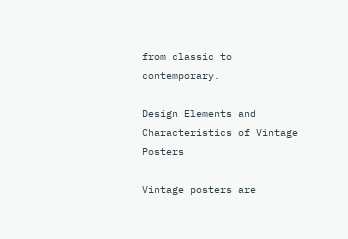from classic to contemporary.

Design Elements and Characteristics of Vintage Posters

Vintage posters are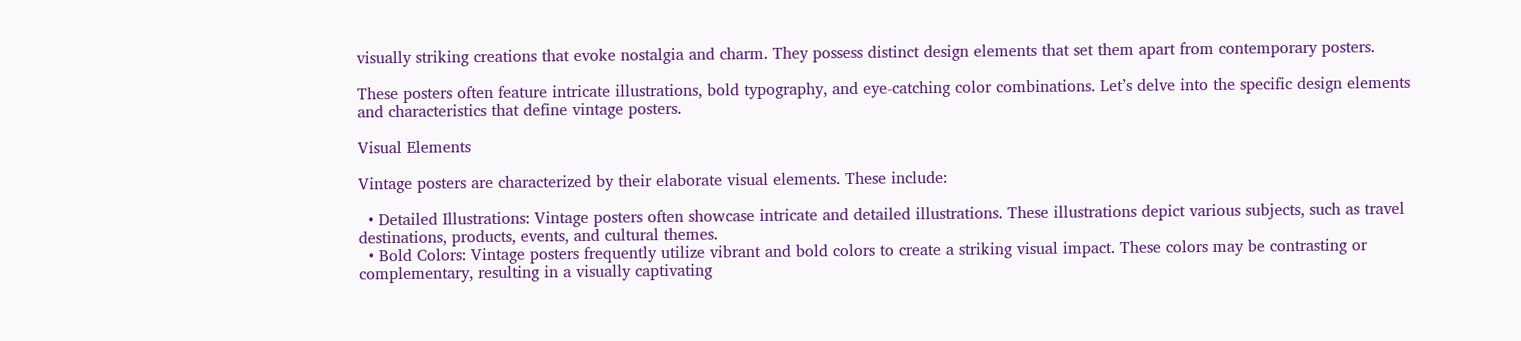visually striking creations that evoke nostalgia and charm. They possess distinct design elements that set them apart from contemporary posters.

These posters often feature intricate illustrations, bold typography, and eye-catching color combinations. Let’s delve into the specific design elements and characteristics that define vintage posters.

Visual Elements

Vintage posters are characterized by their elaborate visual elements. These include:

  • Detailed Illustrations: Vintage posters often showcase intricate and detailed illustrations. These illustrations depict various subjects, such as travel destinations, products, events, and cultural themes.
  • Bold Colors: Vintage posters frequently utilize vibrant and bold colors to create a striking visual impact. These colors may be contrasting or complementary, resulting in a visually captivating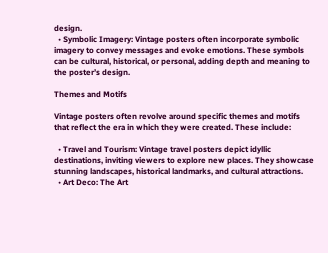design.
  • Symbolic Imagery: Vintage posters often incorporate symbolic imagery to convey messages and evoke emotions. These symbols can be cultural, historical, or personal, adding depth and meaning to the poster’s design.

Themes and Motifs

Vintage posters often revolve around specific themes and motifs that reflect the era in which they were created. These include:

  • Travel and Tourism: Vintage travel posters depict idyllic destinations, inviting viewers to explore new places. They showcase stunning landscapes, historical landmarks, and cultural attractions.
  • Art Deco: The Art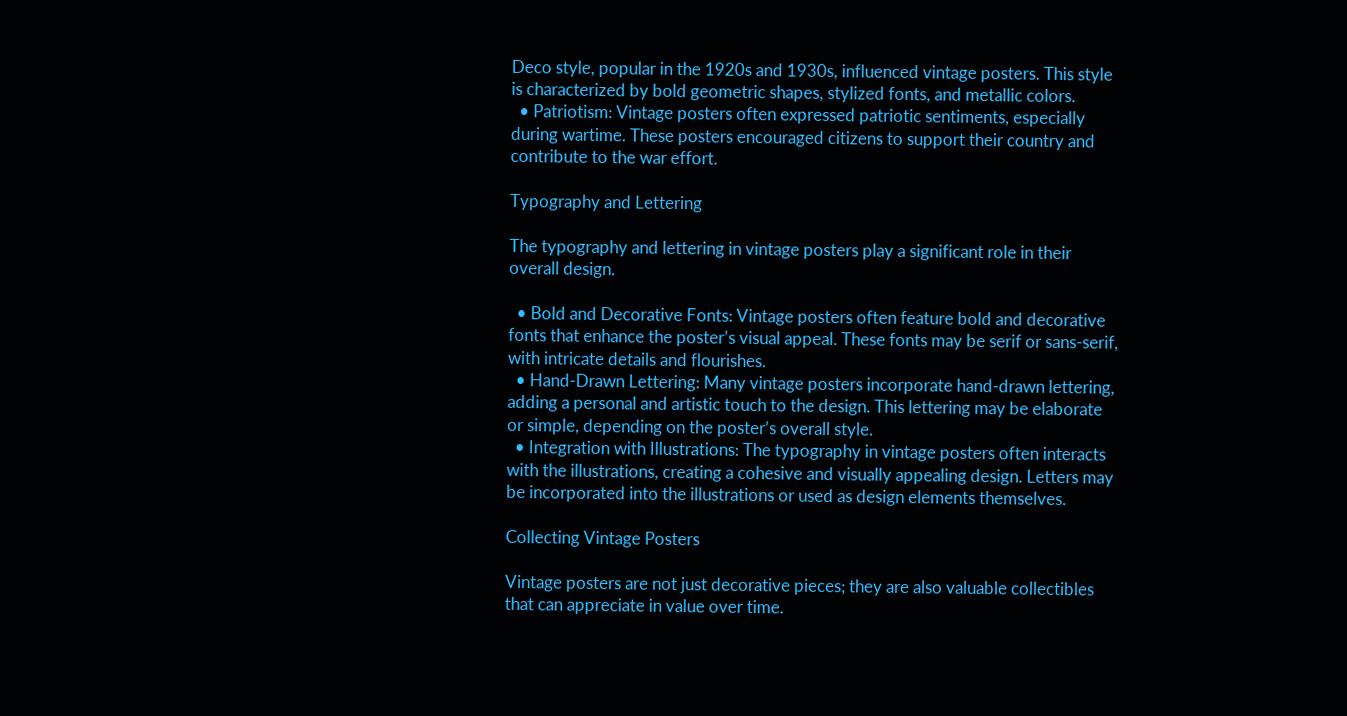Deco style, popular in the 1920s and 1930s, influenced vintage posters. This style is characterized by bold geometric shapes, stylized fonts, and metallic colors.
  • Patriotism: Vintage posters often expressed patriotic sentiments, especially during wartime. These posters encouraged citizens to support their country and contribute to the war effort.

Typography and Lettering

The typography and lettering in vintage posters play a significant role in their overall design.

  • Bold and Decorative Fonts: Vintage posters often feature bold and decorative fonts that enhance the poster’s visual appeal. These fonts may be serif or sans-serif, with intricate details and flourishes.
  • Hand-Drawn Lettering: Many vintage posters incorporate hand-drawn lettering, adding a personal and artistic touch to the design. This lettering may be elaborate or simple, depending on the poster’s overall style.
  • Integration with Illustrations: The typography in vintage posters often interacts with the illustrations, creating a cohesive and visually appealing design. Letters may be incorporated into the illustrations or used as design elements themselves.

Collecting Vintage Posters

Vintage posters are not just decorative pieces; they are also valuable collectibles that can appreciate in value over time.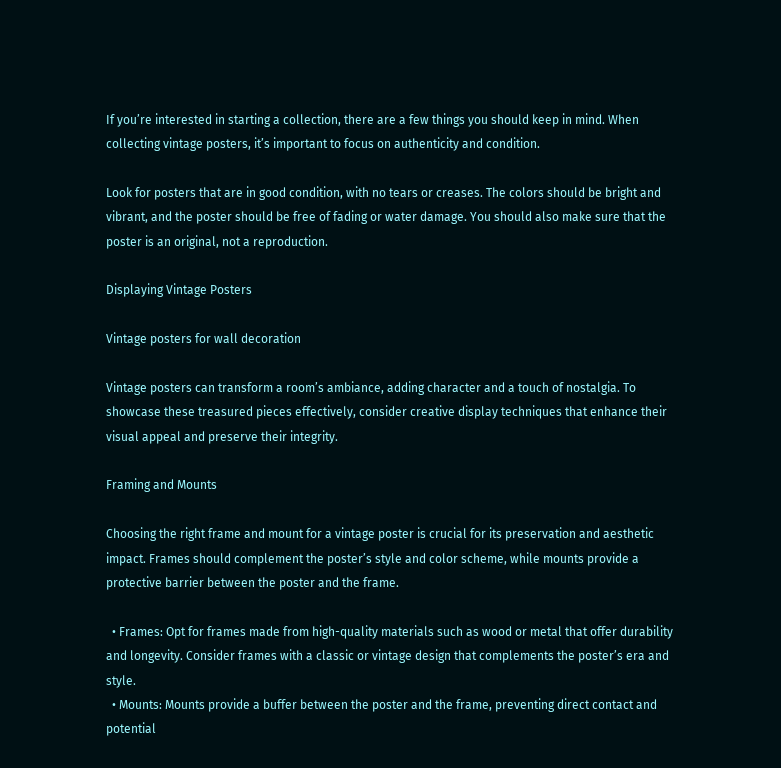If you’re interested in starting a collection, there are a few things you should keep in mind. When collecting vintage posters, it’s important to focus on authenticity and condition.

Look for posters that are in good condition, with no tears or creases. The colors should be bright and vibrant, and the poster should be free of fading or water damage. You should also make sure that the poster is an original, not a reproduction.

Displaying Vintage Posters

Vintage posters for wall decoration

Vintage posters can transform a room’s ambiance, adding character and a touch of nostalgia. To showcase these treasured pieces effectively, consider creative display techniques that enhance their visual appeal and preserve their integrity.

Framing and Mounts

Choosing the right frame and mount for a vintage poster is crucial for its preservation and aesthetic impact. Frames should complement the poster’s style and color scheme, while mounts provide a protective barrier between the poster and the frame.

  • Frames: Opt for frames made from high-quality materials such as wood or metal that offer durability and longevity. Consider frames with a classic or vintage design that complements the poster’s era and style.
  • Mounts: Mounts provide a buffer between the poster and the frame, preventing direct contact and potential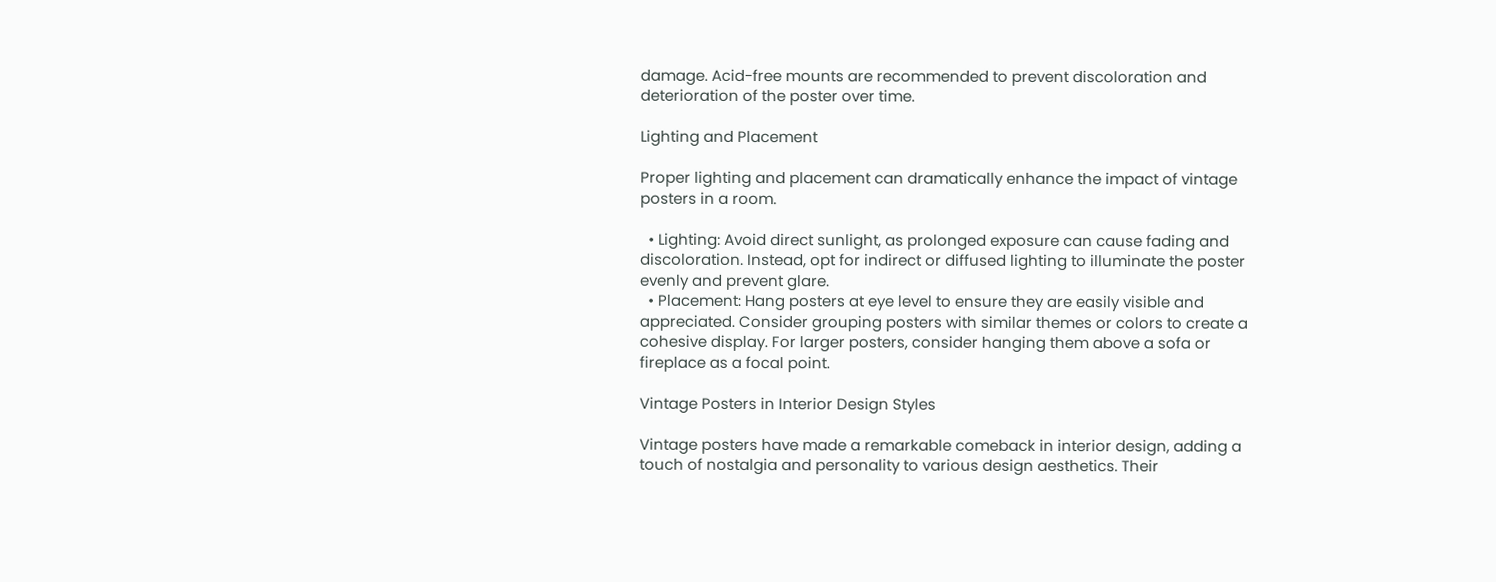damage. Acid-free mounts are recommended to prevent discoloration and deterioration of the poster over time.

Lighting and Placement

Proper lighting and placement can dramatically enhance the impact of vintage posters in a room.

  • Lighting: Avoid direct sunlight, as prolonged exposure can cause fading and discoloration. Instead, opt for indirect or diffused lighting to illuminate the poster evenly and prevent glare.
  • Placement: Hang posters at eye level to ensure they are easily visible and appreciated. Consider grouping posters with similar themes or colors to create a cohesive display. For larger posters, consider hanging them above a sofa or fireplace as a focal point.

Vintage Posters in Interior Design Styles

Vintage posters have made a remarkable comeback in interior design, adding a touch of nostalgia and personality to various design aesthetics. Their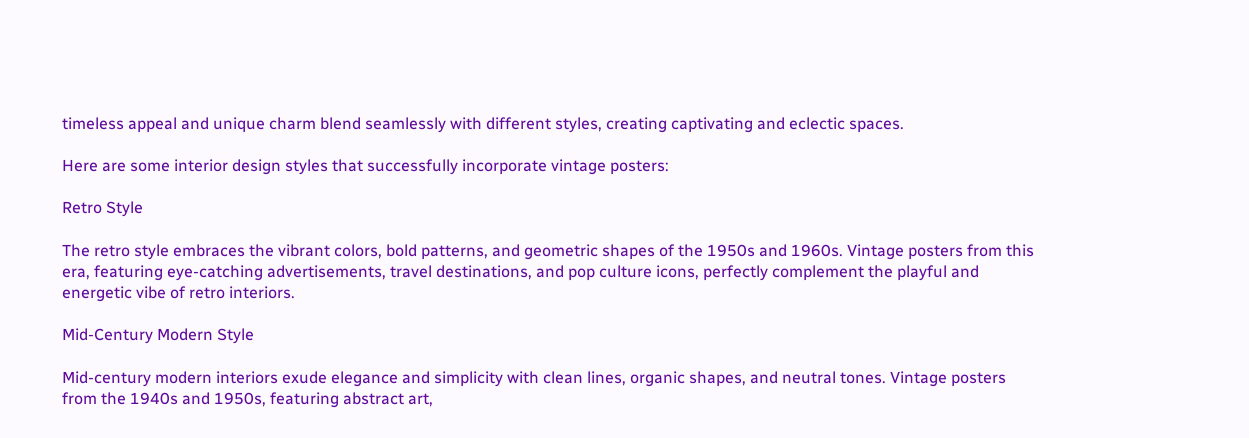timeless appeal and unique charm blend seamlessly with different styles, creating captivating and eclectic spaces.

Here are some interior design styles that successfully incorporate vintage posters:

Retro Style

The retro style embraces the vibrant colors, bold patterns, and geometric shapes of the 1950s and 1960s. Vintage posters from this era, featuring eye-catching advertisements, travel destinations, and pop culture icons, perfectly complement the playful and energetic vibe of retro interiors.

Mid-Century Modern Style

Mid-century modern interiors exude elegance and simplicity with clean lines, organic shapes, and neutral tones. Vintage posters from the 1940s and 1950s, featuring abstract art,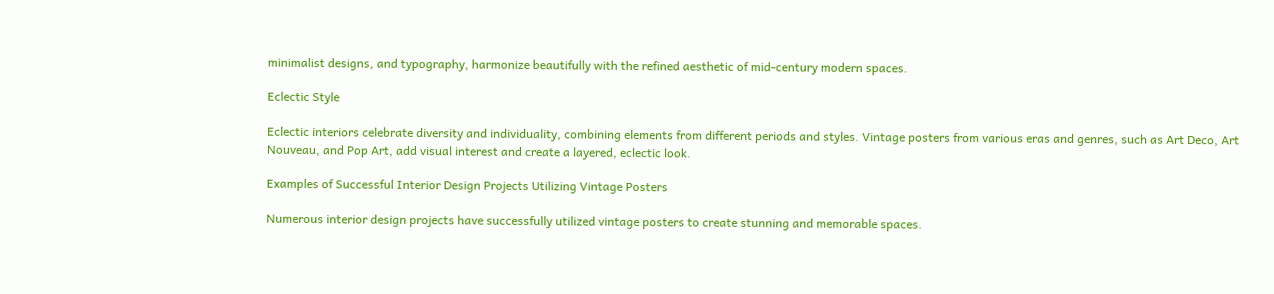minimalist designs, and typography, harmonize beautifully with the refined aesthetic of mid-century modern spaces.

Eclectic Style

Eclectic interiors celebrate diversity and individuality, combining elements from different periods and styles. Vintage posters from various eras and genres, such as Art Deco, Art Nouveau, and Pop Art, add visual interest and create a layered, eclectic look.

Examples of Successful Interior Design Projects Utilizing Vintage Posters

Numerous interior design projects have successfully utilized vintage posters to create stunning and memorable spaces.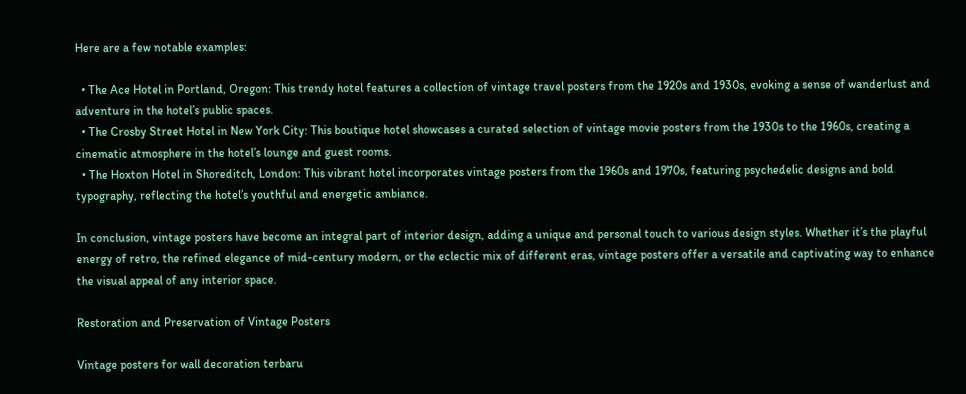Here are a few notable examples:

  • The Ace Hotel in Portland, Oregon: This trendy hotel features a collection of vintage travel posters from the 1920s and 1930s, evoking a sense of wanderlust and adventure in the hotel’s public spaces.
  • The Crosby Street Hotel in New York City: This boutique hotel showcases a curated selection of vintage movie posters from the 1930s to the 1960s, creating a cinematic atmosphere in the hotel’s lounge and guest rooms.
  • The Hoxton Hotel in Shoreditch, London: This vibrant hotel incorporates vintage posters from the 1960s and 1970s, featuring psychedelic designs and bold typography, reflecting the hotel’s youthful and energetic ambiance.

In conclusion, vintage posters have become an integral part of interior design, adding a unique and personal touch to various design styles. Whether it’s the playful energy of retro, the refined elegance of mid-century modern, or the eclectic mix of different eras, vintage posters offer a versatile and captivating way to enhance the visual appeal of any interior space.

Restoration and Preservation of Vintage Posters

Vintage posters for wall decoration terbaru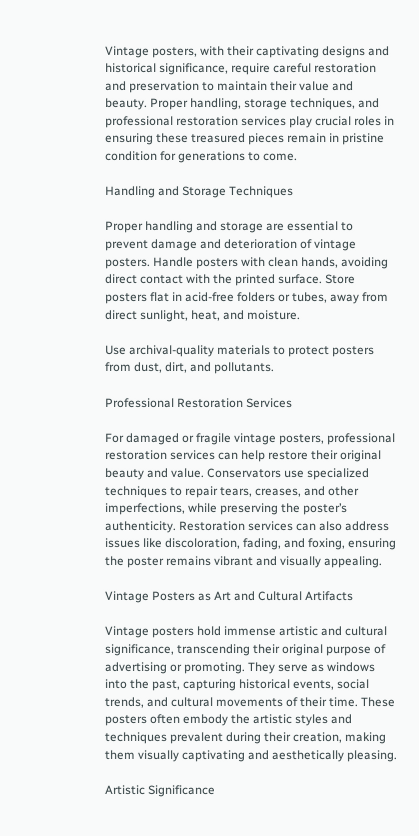Vintage posters, with their captivating designs and historical significance, require careful restoration and preservation to maintain their value and beauty. Proper handling, storage techniques, and professional restoration services play crucial roles in ensuring these treasured pieces remain in pristine condition for generations to come.

Handling and Storage Techniques

Proper handling and storage are essential to prevent damage and deterioration of vintage posters. Handle posters with clean hands, avoiding direct contact with the printed surface. Store posters flat in acid-free folders or tubes, away from direct sunlight, heat, and moisture.

Use archival-quality materials to protect posters from dust, dirt, and pollutants.

Professional Restoration Services

For damaged or fragile vintage posters, professional restoration services can help restore their original beauty and value. Conservators use specialized techniques to repair tears, creases, and other imperfections, while preserving the poster’s authenticity. Restoration services can also address issues like discoloration, fading, and foxing, ensuring the poster remains vibrant and visually appealing.

Vintage Posters as Art and Cultural Artifacts

Vintage posters hold immense artistic and cultural significance, transcending their original purpose of advertising or promoting. They serve as windows into the past, capturing historical events, social trends, and cultural movements of their time. These posters often embody the artistic styles and techniques prevalent during their creation, making them visually captivating and aesthetically pleasing.

Artistic Significance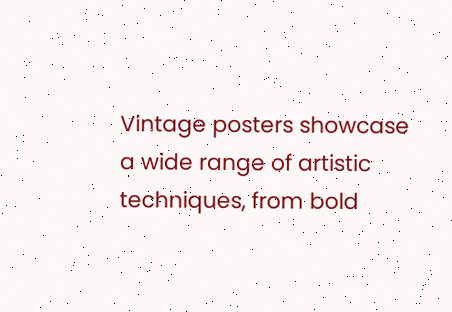Vintage posters showcase a wide range of artistic techniques, from bold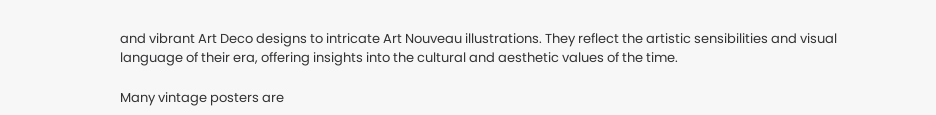and vibrant Art Deco designs to intricate Art Nouveau illustrations. They reflect the artistic sensibilities and visual language of their era, offering insights into the cultural and aesthetic values of the time.

Many vintage posters are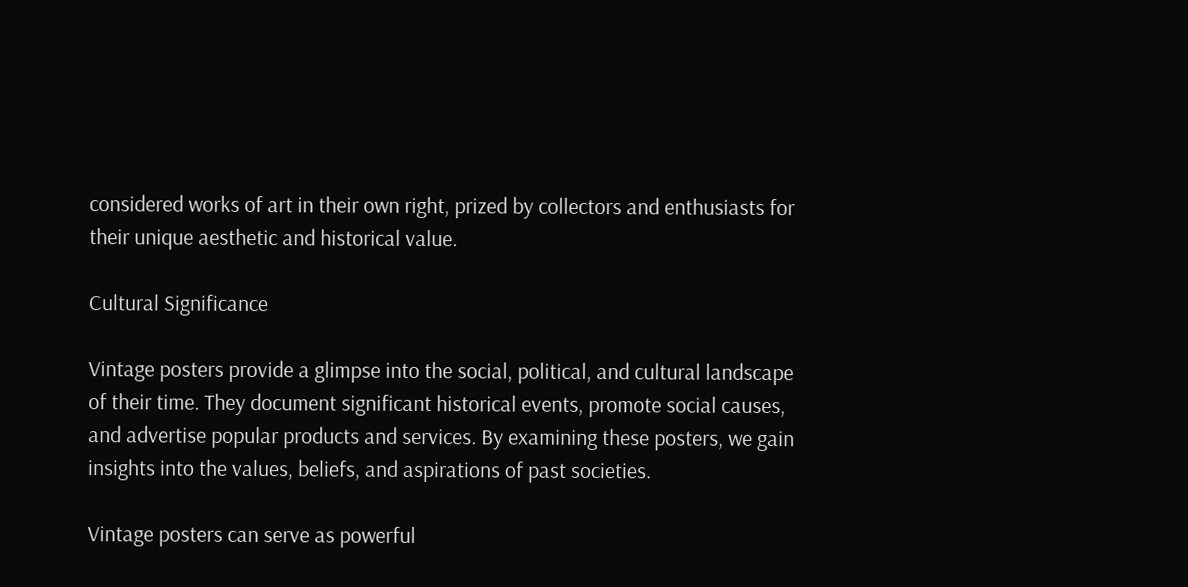considered works of art in their own right, prized by collectors and enthusiasts for their unique aesthetic and historical value.

Cultural Significance

Vintage posters provide a glimpse into the social, political, and cultural landscape of their time. They document significant historical events, promote social causes, and advertise popular products and services. By examining these posters, we gain insights into the values, beliefs, and aspirations of past societies.

Vintage posters can serve as powerful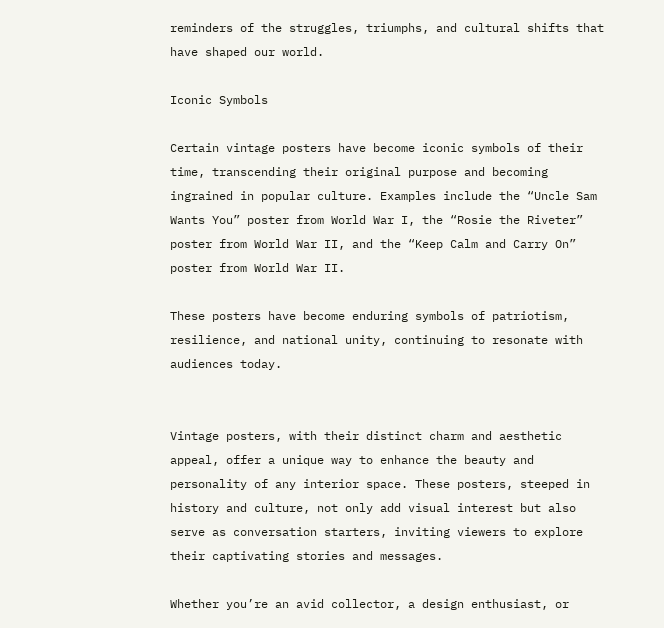reminders of the struggles, triumphs, and cultural shifts that have shaped our world.

Iconic Symbols

Certain vintage posters have become iconic symbols of their time, transcending their original purpose and becoming ingrained in popular culture. Examples include the “Uncle Sam Wants You” poster from World War I, the “Rosie the Riveter” poster from World War II, and the “Keep Calm and Carry On” poster from World War II.

These posters have become enduring symbols of patriotism, resilience, and national unity, continuing to resonate with audiences today.


Vintage posters, with their distinct charm and aesthetic appeal, offer a unique way to enhance the beauty and personality of any interior space. These posters, steeped in history and culture, not only add visual interest but also serve as conversation starters, inviting viewers to explore their captivating stories and messages.

Whether you’re an avid collector, a design enthusiast, or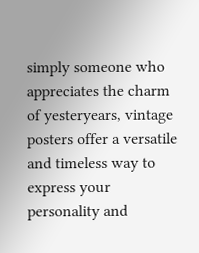simply someone who appreciates the charm of yesteryears, vintage posters offer a versatile and timeless way to express your personality and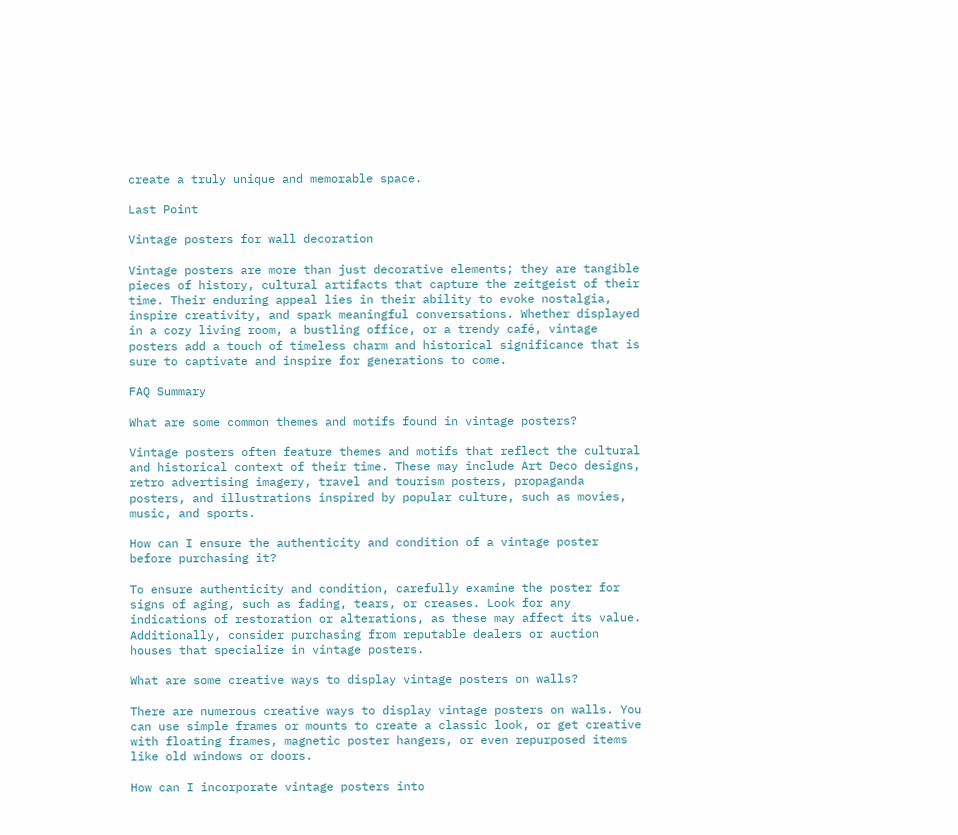create a truly unique and memorable space.

Last Point

Vintage posters for wall decoration

Vintage posters are more than just decorative elements; they are tangible pieces of history, cultural artifacts that capture the zeitgeist of their time. Their enduring appeal lies in their ability to evoke nostalgia, inspire creativity, and spark meaningful conversations. Whether displayed in a cozy living room, a bustling office, or a trendy café, vintage posters add a touch of timeless charm and historical significance that is sure to captivate and inspire for generations to come.

FAQ Summary

What are some common themes and motifs found in vintage posters?

Vintage posters often feature themes and motifs that reflect the cultural and historical context of their time. These may include Art Deco designs, retro advertising imagery, travel and tourism posters, propaganda posters, and illustrations inspired by popular culture, such as movies, music, and sports.

How can I ensure the authenticity and condition of a vintage poster before purchasing it?

To ensure authenticity and condition, carefully examine the poster for signs of aging, such as fading, tears, or creases. Look for any indications of restoration or alterations, as these may affect its value. Additionally, consider purchasing from reputable dealers or auction houses that specialize in vintage posters.

What are some creative ways to display vintage posters on walls?

There are numerous creative ways to display vintage posters on walls. You can use simple frames or mounts to create a classic look, or get creative with floating frames, magnetic poster hangers, or even repurposed items like old windows or doors.

How can I incorporate vintage posters into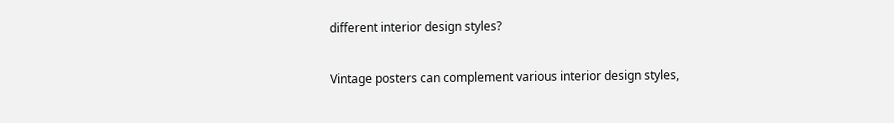different interior design styles?

Vintage posters can complement various interior design styles,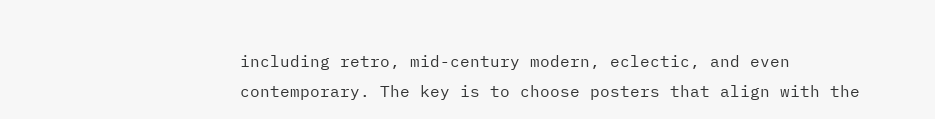including retro, mid-century modern, eclectic, and even contemporary. The key is to choose posters that align with the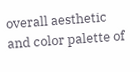overall aesthetic and color palette of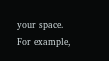your space. For example,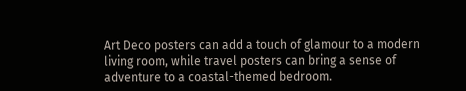Art Deco posters can add a touch of glamour to a modern living room, while travel posters can bring a sense of adventure to a coastal-themed bedroom.